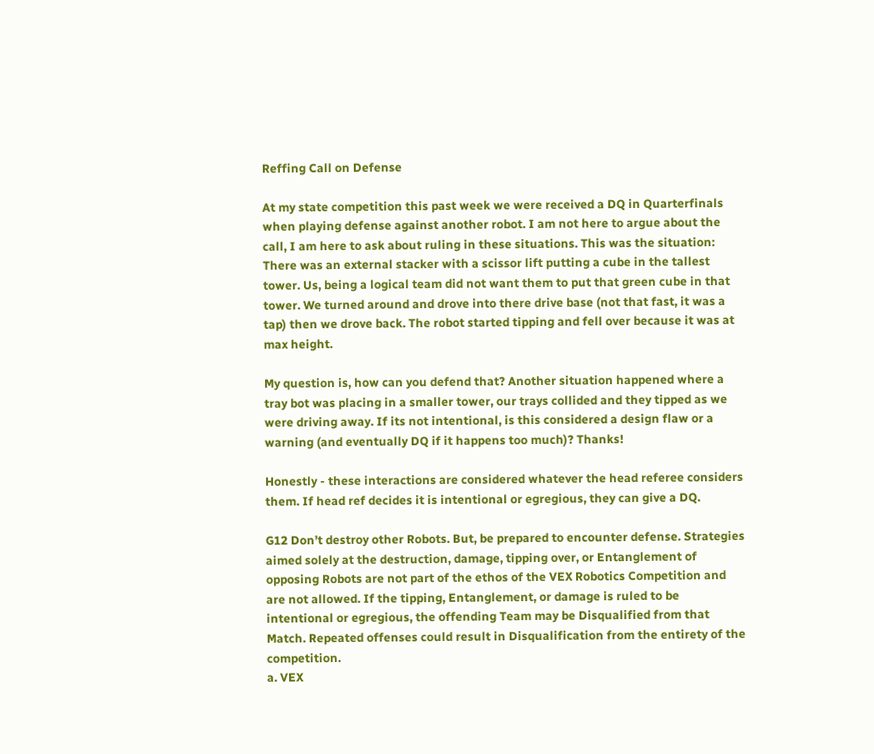Reffing Call on Defense

At my state competition this past week we were received a DQ in Quarterfinals when playing defense against another robot. I am not here to argue about the call, I am here to ask about ruling in these situations. This was the situation: There was an external stacker with a scissor lift putting a cube in the tallest tower. Us, being a logical team did not want them to put that green cube in that tower. We turned around and drove into there drive base (not that fast, it was a tap) then we drove back. The robot started tipping and fell over because it was at max height.

My question is, how can you defend that? Another situation happened where a tray bot was placing in a smaller tower, our trays collided and they tipped as we were driving away. If its not intentional, is this considered a design flaw or a warning (and eventually DQ if it happens too much)? Thanks!

Honestly - these interactions are considered whatever the head referee considers them. If head ref decides it is intentional or egregious, they can give a DQ.

G12 Don’t destroy other Robots. But, be prepared to encounter defense. Strategies aimed solely at the destruction, damage, tipping over, or Entanglement of opposing Robots are not part of the ethos of the VEX Robotics Competition and are not allowed. If the tipping, Entanglement, or damage is ruled to be intentional or egregious, the offending Team may be Disqualified from that Match. Repeated offenses could result in Disqualification from the entirety of the competition.
a. VEX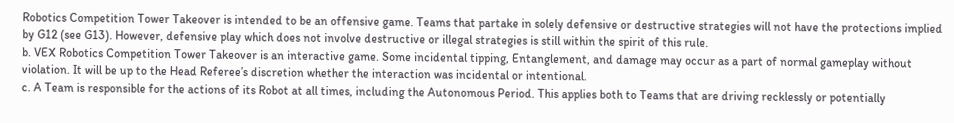Robotics Competition Tower Takeover is intended to be an offensive game. Teams that partake in solely defensive or destructive strategies will not have the protections implied by G12 (see G13). However, defensive play which does not involve destructive or illegal strategies is still within the spirit of this rule.
b. VEX Robotics Competition Tower Takeover is an interactive game. Some incidental tipping, Entanglement, and damage may occur as a part of normal gameplay without violation. It will be up to the Head Referee’s discretion whether the interaction was incidental or intentional.
c. A Team is responsible for the actions of its Robot at all times, including the Autonomous Period. This applies both to Teams that are driving recklessly or potentially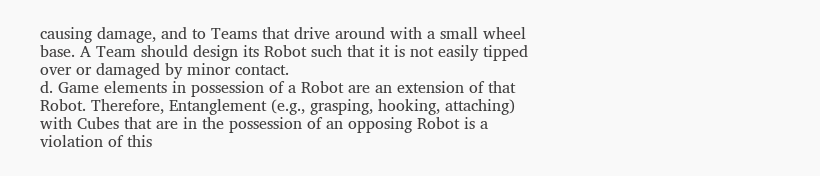causing damage, and to Teams that drive around with a small wheel base. A Team should design its Robot such that it is not easily tipped over or damaged by minor contact.
d. Game elements in possession of a Robot are an extension of that Robot. Therefore, Entanglement (e.g., grasping, hooking, attaching) with Cubes that are in the possession of an opposing Robot is a violation of this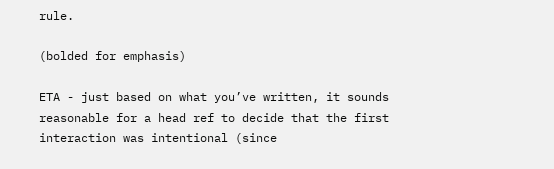rule.

(bolded for emphasis)

ETA - just based on what you’ve written, it sounds reasonable for a head ref to decide that the first interaction was intentional (since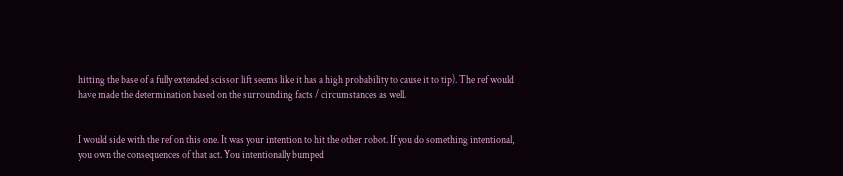hitting the base of a fully extended scissor lift seems like it has a high probability to cause it to tip). The ref would have made the determination based on the surrounding facts / circumstances as well.


I would side with the ref on this one. It was your intention to hit the other robot. If you do something intentional, you own the consequences of that act. You intentionally bumped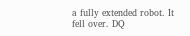a fully extended robot. It fell over. DQ